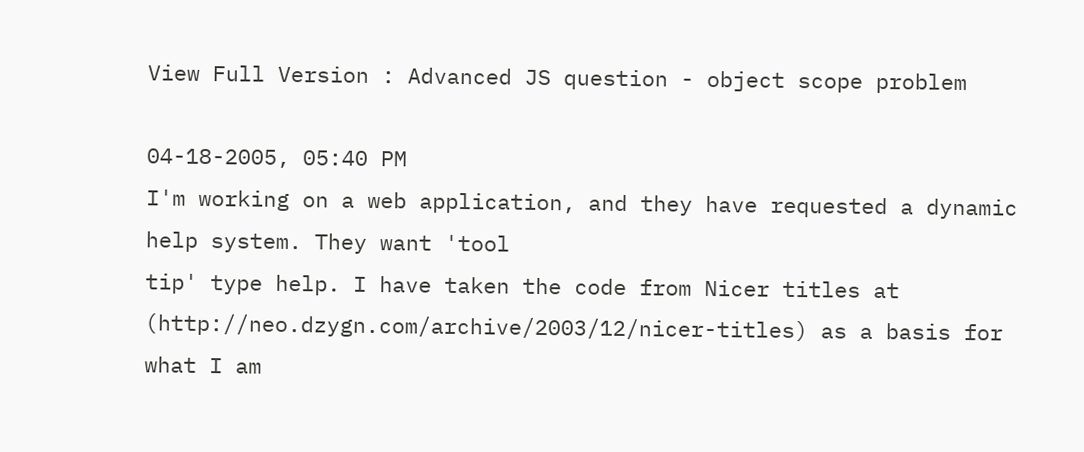View Full Version : Advanced JS question - object scope problem

04-18-2005, 05:40 PM
I'm working on a web application, and they have requested a dynamic help system. They want 'tool
tip' type help. I have taken the code from Nicer titles at
(http://neo.dzygn.com/archive/2003/12/nicer-titles) as a basis for what I am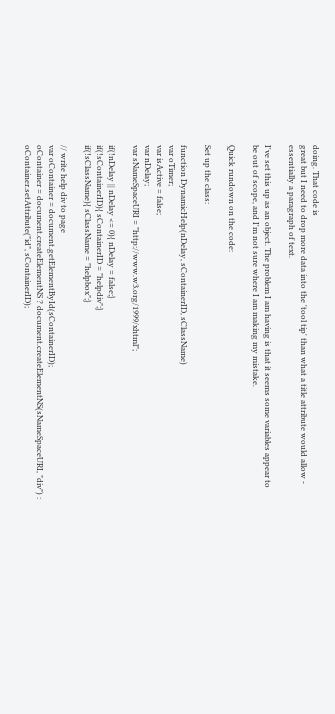doing. That code is
great but I need to drop more data into the 'tool tip' than what a title attribute would allow -
essentially a paragraph of text.

I've set this up as an object. The problem I am having is that it seems some variables appear to
be out of scope, and I'm not sure where I am making my mistake.

Quick rundown on the code:

Set up the class:

function DynamicHelp(nDelay, sContainerID, sClassName)
var oTimer;
var isActive = false;
var nDelay;
var sNameSpaceURI = "http://www.w3.org/1999/xhtml";

if(!nDelay || nDelay <= 0){ nDelay = false;}
if(!sContainerID){ sContainerID = "helpdiv";}
if(!sClassName){ sClassName = "helpbox";}

// write help div to page
var oContainer = document.getElementById(sContainerID);
oContainer = document.createElementNS ? document.createElementNS(sNameSpaceURI, "div") :
oContainer.setAttribute("id", sContainerID);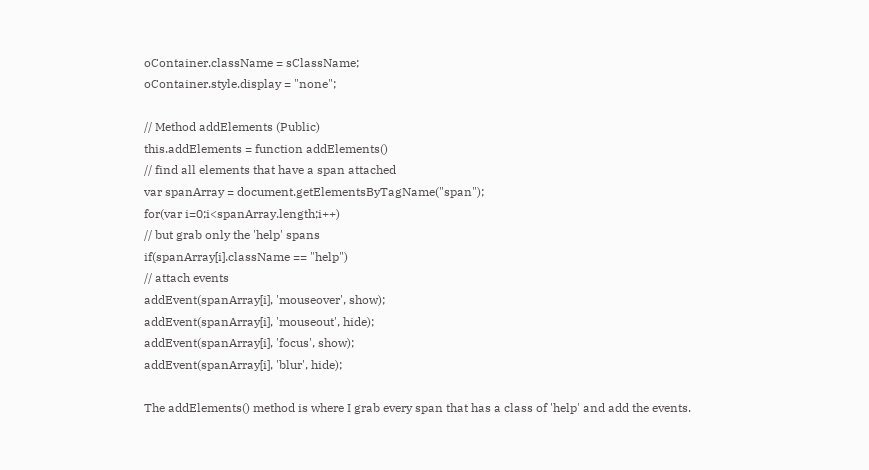oContainer.className = sClassName;
oContainer.style.display = "none";

// Method addElements (Public)
this.addElements = function addElements()
// find all elements that have a span attached
var spanArray = document.getElementsByTagName("span");
for(var i=0;i<spanArray.length;i++)
// but grab only the 'help' spans
if(spanArray[i].className == "help")
// attach events
addEvent(spanArray[i], 'mouseover', show);
addEvent(spanArray[i], 'mouseout', hide);
addEvent(spanArray[i], 'focus', show);
addEvent(spanArray[i], 'blur', hide);

The addElements() method is where I grab every span that has a class of 'help' and add the events.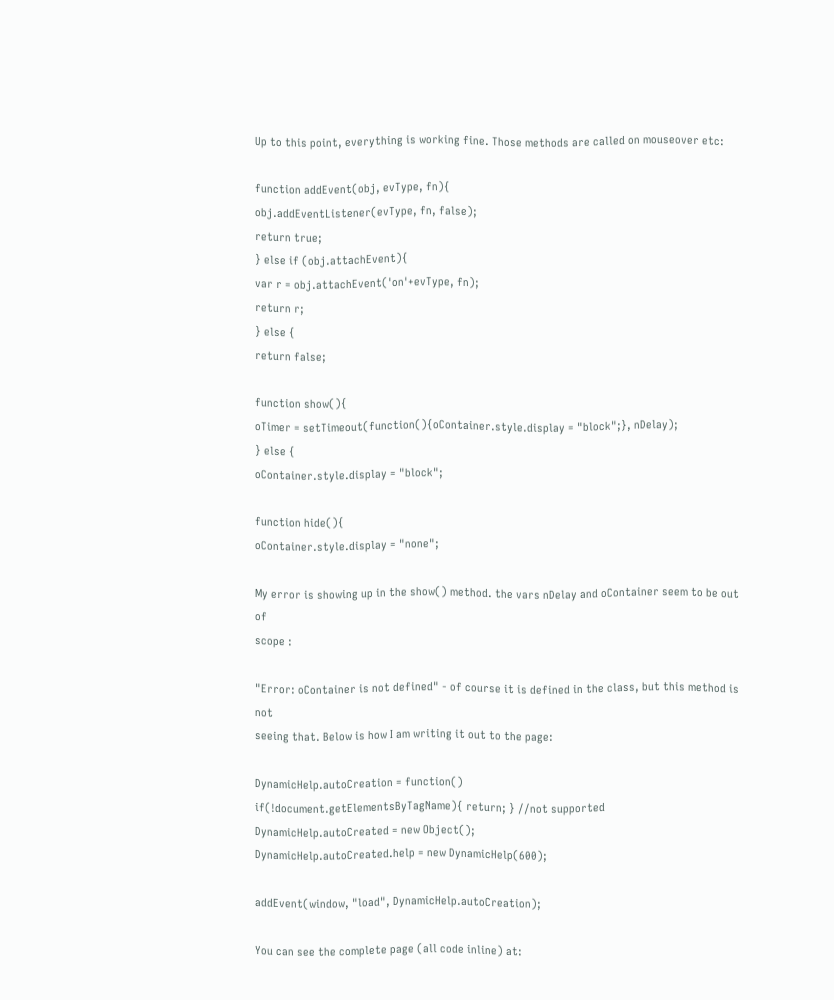Up to this point, everything is working fine. Those methods are called on mouseover etc:

function addEvent(obj, evType, fn){
obj.addEventListener(evType, fn, false);
return true;
} else if (obj.attachEvent){
var r = obj.attachEvent('on'+evType, fn);
return r;
} else {
return false;

function show(){
oTimer = setTimeout(function(){oContainer.style.display = "block";}, nDelay);
} else {
oContainer.style.display = "block";

function hide(){
oContainer.style.display = "none";

My error is showing up in the show() method. the vars nDelay and oContainer seem to be out of
scope :

"Error: oContainer is not defined" - of course it is defined in the class, but this method is not
seeing that. Below is how I am writing it out to the page:

DynamicHelp.autoCreation = function()
if(!document.getElementsByTagName){ return; } //not supported
DynamicHelp.autoCreated = new Object();
DynamicHelp.autoCreated.help = new DynamicHelp(600);

addEvent(window, "load", DynamicHelp.autoCreation);

You can see the complete page (all code inline) at: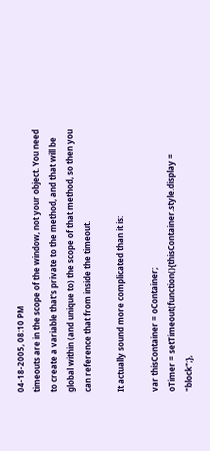04-18-2005, 08:10 PM
timeouts are in the scope of the window, not your object. You need to create a variable that's private to the method, and that will be global within (and unique to) the scope of that method, so then you can reference that from inside the timeout.

It actually sound more complicated than it is:

var thisContainer = oContainer;
oTimer = setTimeout(function(){thisContainer.style.display = "block";},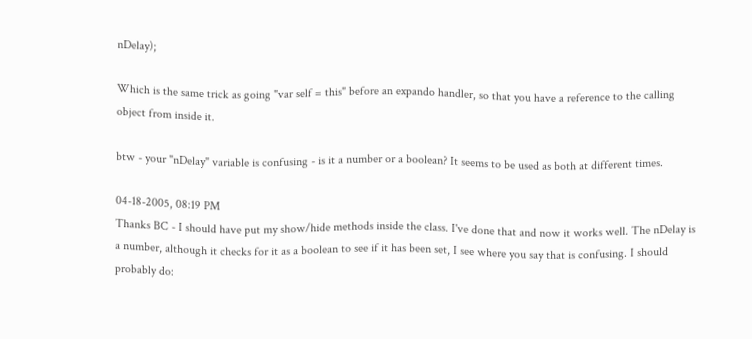nDelay);

Which is the same trick as going "var self = this" before an expando handler, so that you have a reference to the calling object from inside it.

btw - your "nDelay" variable is confusing - is it a number or a boolean? It seems to be used as both at different times.

04-18-2005, 08:19 PM
Thanks BC - I should have put my show/hide methods inside the class. I've done that and now it works well. The nDelay is a number, although it checks for it as a boolean to see if it has been set, I see where you say that is confusing. I should probably do: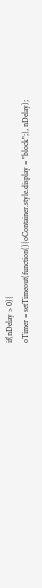if(nDelay > 0){
oTimer = setTimeout(function(){oContainer.style.display = "block";}, nDelay);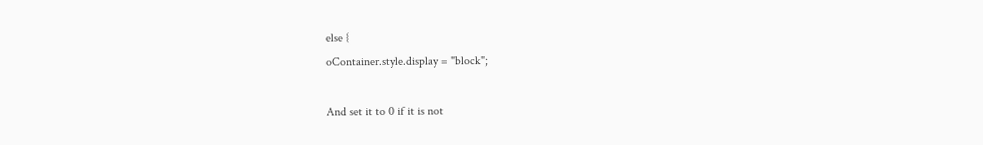else {
oContainer.style.display = "block";

And set it to 0 if it is not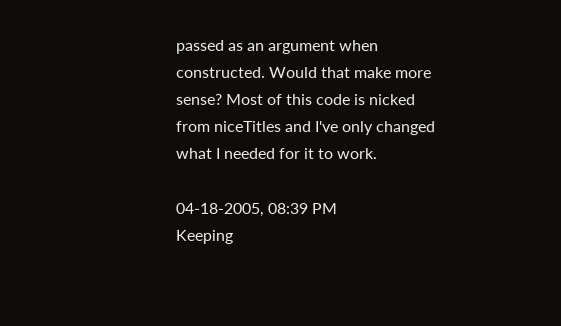passed as an argument when constructed. Would that make more sense? Most of this code is nicked from niceTitles and I've only changed what I needed for it to work.

04-18-2005, 08:39 PM
Keeping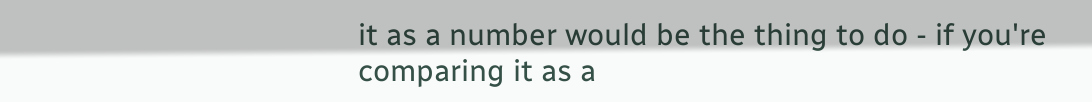it as a number would be the thing to do - if you're comparing it as a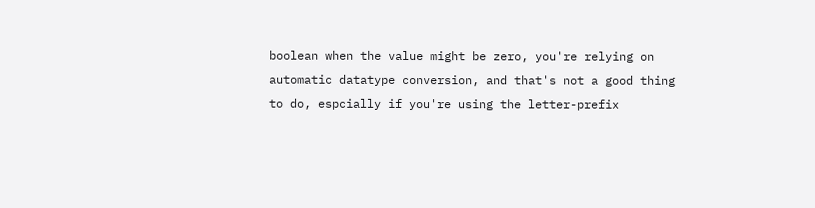boolean when the value might be zero, you're relying on automatic datatype conversion, and that's not a good thing to do, espcially if you're using the letter-prefix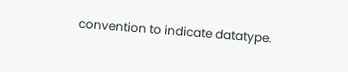convention to indicate datatype.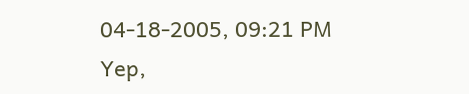04-18-2005, 09:21 PM
Yep,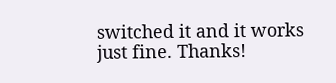switched it and it works just fine. Thanks!